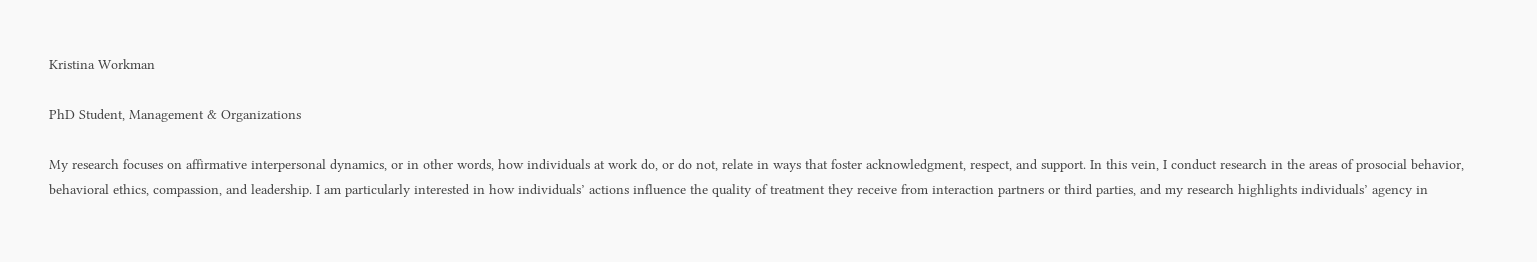Kristina Workman

PhD Student, Management & Organizations

My research focuses on affirmative interpersonal dynamics, or in other words, how individuals at work do, or do not, relate in ways that foster acknowledgment, respect, and support. In this vein, I conduct research in the areas of prosocial behavior, behavioral ethics, compassion, and leadership. I am particularly interested in how individuals’ actions influence the quality of treatment they receive from interaction partners or third parties, and my research highlights individuals’ agency in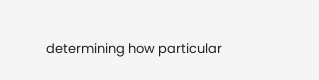determining how particular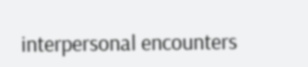interpersonal encounters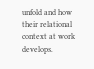unfold and how their relational context at work develops.